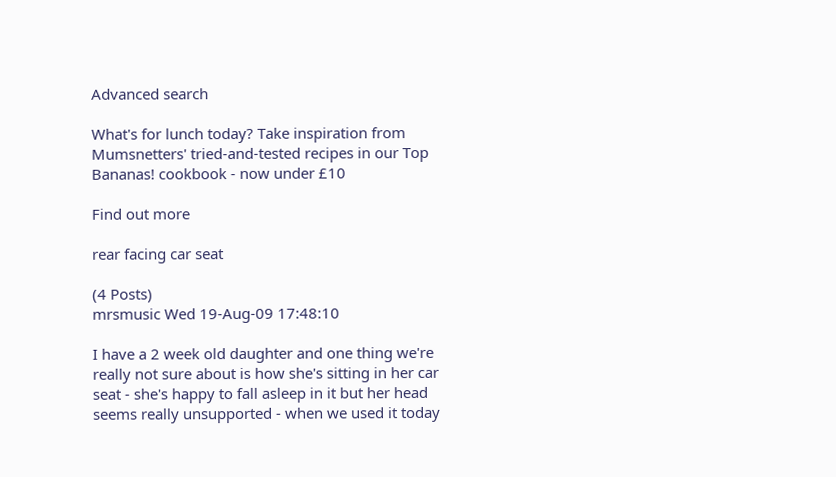Advanced search

What's for lunch today? Take inspiration from Mumsnetters' tried-and-tested recipes in our Top Bananas! cookbook - now under £10

Find out more

rear facing car seat

(4 Posts)
mrsmusic Wed 19-Aug-09 17:48:10

I have a 2 week old daughter and one thing we're really not sure about is how she's sitting in her car seat - she's happy to fall asleep in it but her head seems really unsupported - when we used it today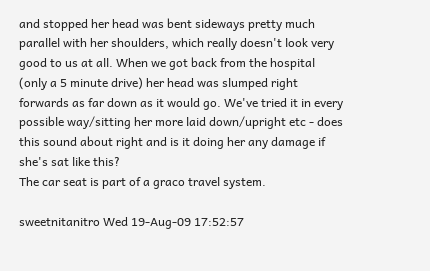and stopped her head was bent sideways pretty much parallel with her shoulders, which really doesn't look very good to us at all. When we got back from the hospital (only a 5 minute drive) her head was slumped right forwards as far down as it would go. We've tried it in every possible way/sitting her more laid down/upright etc - does this sound about right and is it doing her any damage if she's sat like this?
The car seat is part of a graco travel system.

sweetnitanitro Wed 19-Aug-09 17:52:57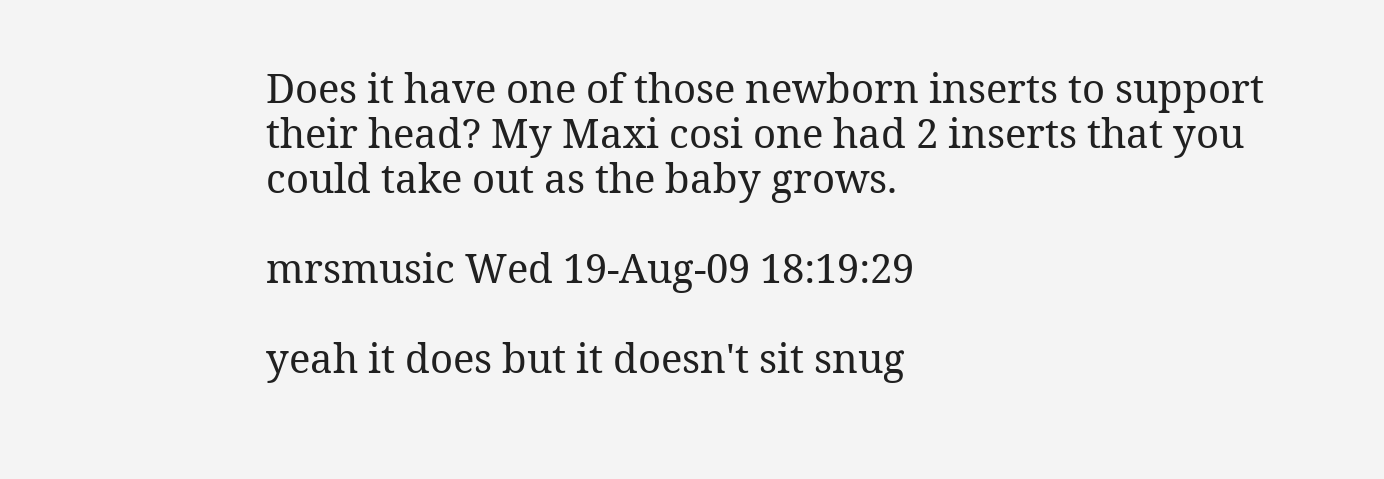Does it have one of those newborn inserts to support their head? My Maxi cosi one had 2 inserts that you could take out as the baby grows.

mrsmusic Wed 19-Aug-09 18:19:29

yeah it does but it doesn't sit snug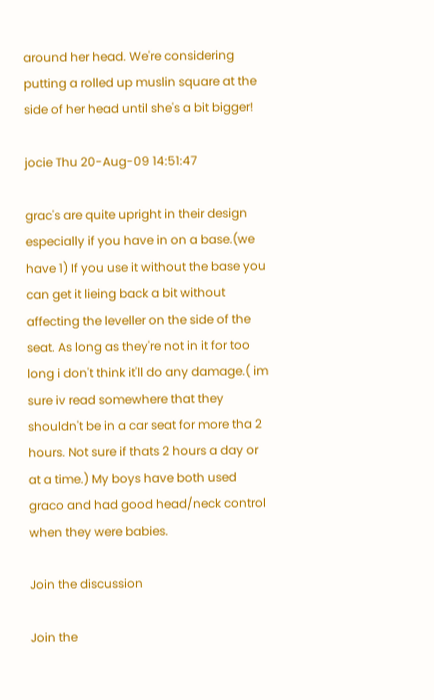around her head. We're considering putting a rolled up muslin square at the side of her head until she's a bit bigger!

jocie Thu 20-Aug-09 14:51:47

grac's are quite upright in their design especially if you have in on a base.(we have 1) If you use it without the base you can get it lieing back a bit without affecting the leveller on the side of the seat. As long as they're not in it for too long i don't think it'll do any damage.( im sure iv read somewhere that they shouldn't be in a car seat for more tha 2 hours. Not sure if thats 2 hours a day or at a time.) My boys have both used graco and had good head/neck control when they were babies.

Join the discussion

Join the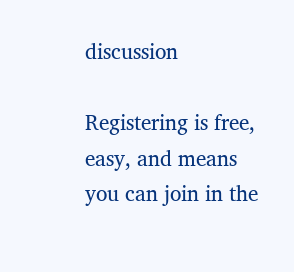discussion

Registering is free, easy, and means you can join in the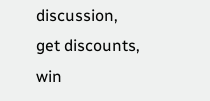discussion, get discounts, win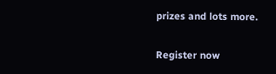prizes and lots more.

Register now